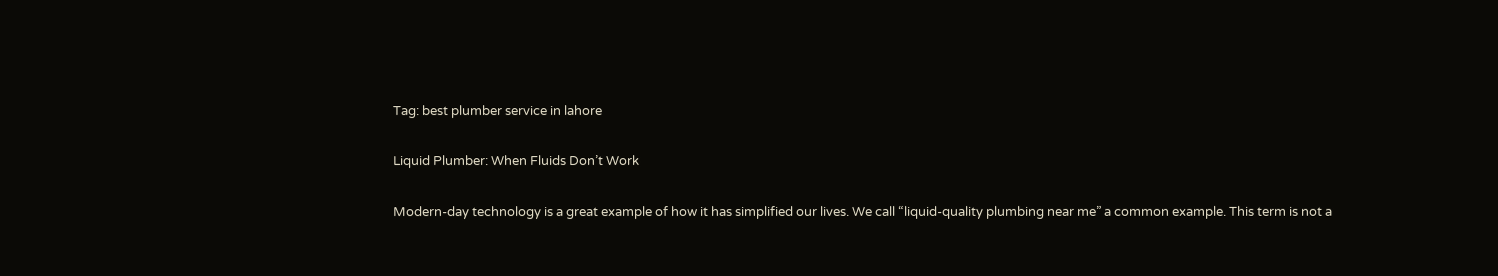Tag: best plumber service in lahore

Liquid Plumber: When Fluids Don’t Work

Modern-day technology is a great example of how it has simplified our lives. We call “liquid-quality plumbing near me” a common example. This term is not a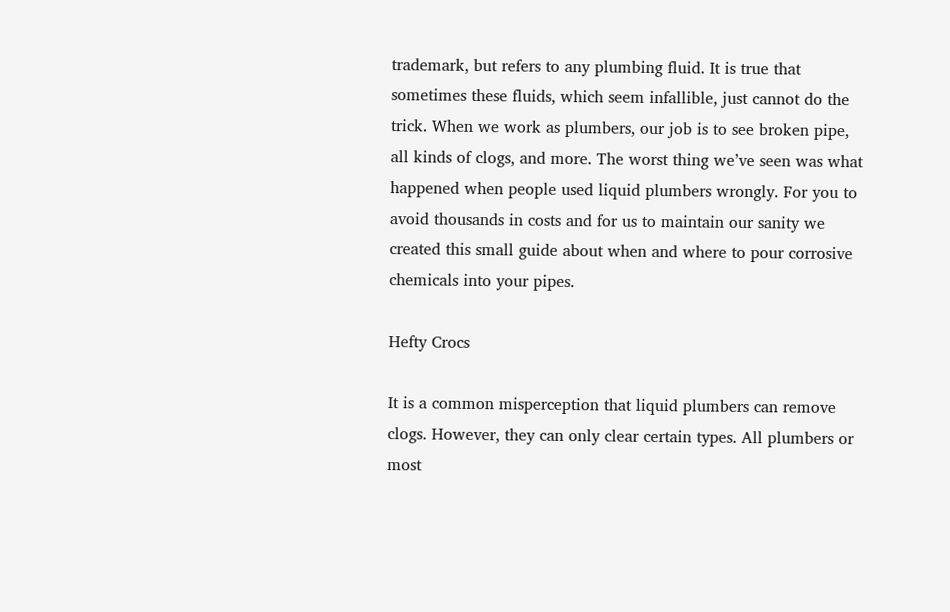trademark, but refers to any plumbing fluid. It is true that sometimes these fluids, which seem infallible, just cannot do the trick. When we work as plumbers, our job is to see broken pipe, all kinds of clogs, and more. The worst thing we’ve seen was what happened when people used liquid plumbers wrongly. For you to avoid thousands in costs and for us to maintain our sanity we created this small guide about when and where to pour corrosive chemicals into your pipes.

Hefty Crocs

It is a common misperception that liquid plumbers can remove clogs. However, they can only clear certain types. All plumbers or most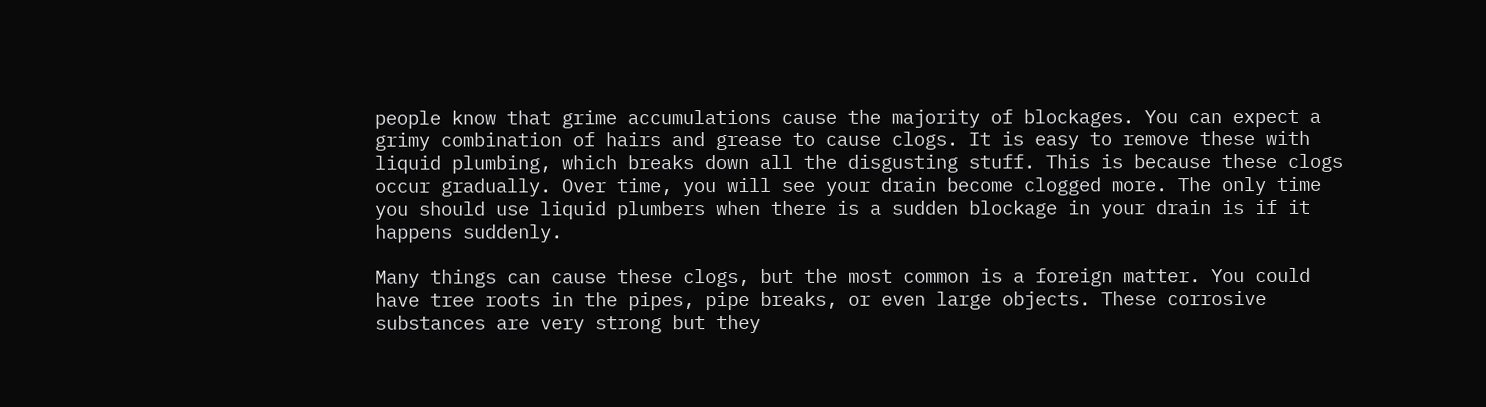people know that grime accumulations cause the majority of blockages. You can expect a grimy combination of hairs and grease to cause clogs. It is easy to remove these with liquid plumbing, which breaks down all the disgusting stuff. This is because these clogs occur gradually. Over time, you will see your drain become clogged more. The only time you should use liquid plumbers when there is a sudden blockage in your drain is if it happens suddenly.

Many things can cause these clogs, but the most common is a foreign matter. You could have tree roots in the pipes, pipe breaks, or even large objects. These corrosive substances are very strong but they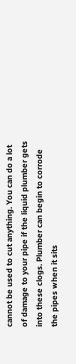cannot be used to cut anything. You can do a lot of damage to your pipe if the liquid plumber gets into these clogs. Plumber can begin to corrode the pipes when it sits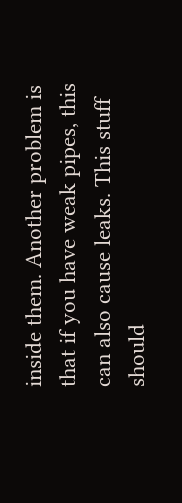inside them. Another problem is that if you have weak pipes, this can also cause leaks. This stuff should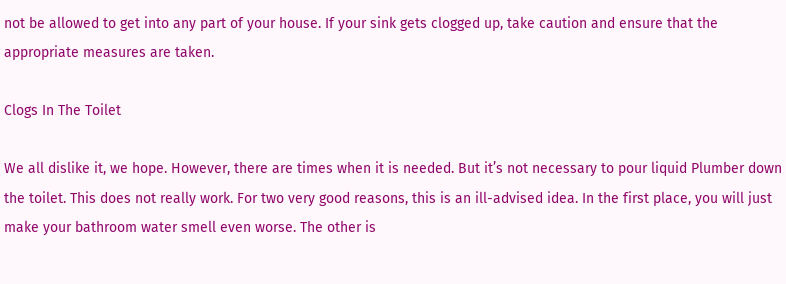not be allowed to get into any part of your house. If your sink gets clogged up, take caution and ensure that the appropriate measures are taken.

Clogs In The Toilet

We all dislike it, we hope. However, there are times when it is needed. But it’s not necessary to pour liquid Plumber down the toilet. This does not really work. For two very good reasons, this is an ill-advised idea. In the first place, you will just make your bathroom water smell even worse. The other is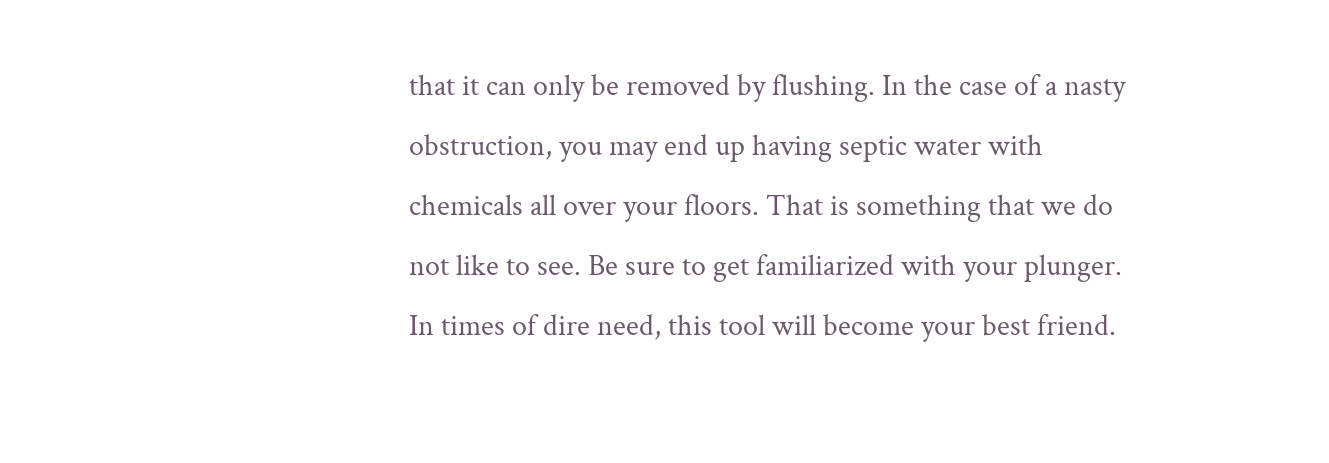that it can only be removed by flushing. In the case of a nasty obstruction, you may end up having septic water with chemicals all over your floors. That is something that we do not like to see. Be sure to get familiarized with your plunger. In times of dire need, this tool will become your best friend.